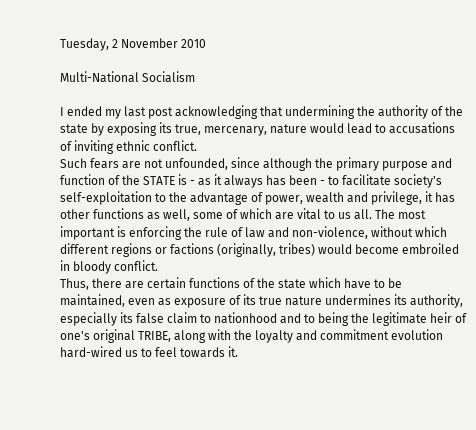Tuesday, 2 November 2010

Multi-National Socialism

I ended my last post acknowledging that undermining the authority of the state by exposing its true, mercenary, nature would lead to accusations of inviting ethnic conflict.
Such fears are not unfounded, since although the primary purpose and function of the STATE is - as it always has been - to facilitate society's self-exploitation to the advantage of power, wealth and privilege, it has other functions as well, some of which are vital to us all. The most important is enforcing the rule of law and non-violence, without which different regions or factions (originally, tribes) would become embroiled in bloody conflict.
Thus, there are certain functions of the state which have to be maintained, even as exposure of its true nature undermines its authority, especially its false claim to nationhood and to being the legitimate heir of one's original TRIBE, along with the loyalty and commitment evolution hard-wired us to feel towards it.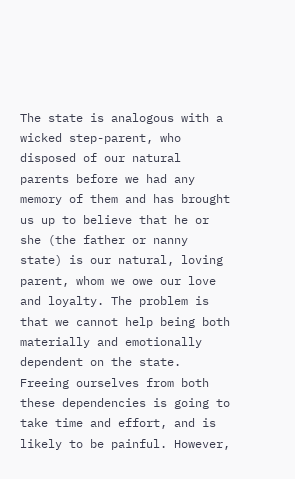The state is analogous with a wicked step-parent, who disposed of our natural parents before we had any memory of them and has brought us up to believe that he or she (the father or nanny state) is our natural, loving parent, whom we owe our love and loyalty. The problem is that we cannot help being both materially and emotionally dependent on the state. Freeing ourselves from both these dependencies is going to take time and effort, and is likely to be painful. However,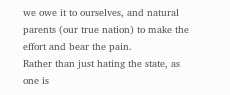we owe it to ourselves, and natural parents (our true nation) to make the effort and bear the pain.
Rather than just hating the state, as one is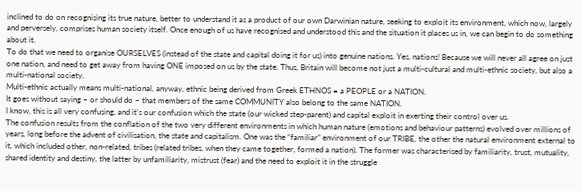inclined to do on recognising its true nature, better to understand it as a product of our own Darwinian nature, seeking to exploit its environment, which now, largely and perversely, comprises human society itself. Once enough of us have recognised and understood this and the situation it places us in, we can begin to do something about it.
To do that we need to organise OURSELVES (instead of the state and capital doing it for us) into genuine nations. Yes, nations! Because we will never all agree on just one nation, and need to get away from having ONE imposed on us by the state. Thus, Britain will become not just a multi-cultural and multi-ethnic society, but also a multi-national society.
Multi-ethnic actually means multi-national, anyway, ethnic being derived from Greek ETHNOS = a PEOPLE or a NATION.
It goes without saying – or should do – that members of the same COMMUNITY also belong to the same NATION.
I know, this is all very confusing, and it's our confusion which the state (our wicked step-parent) and capital exploit in exerting their control over us.
The confusion results from the conflation of the two very different environments in which human nature (emotions and behaviour patterns) evolved over millions of years, long before the advent of civilisation, the state and capitalism. One was the “familiar” environment of our TRIBE, the other the natural environment external to it, which included other, non-related, tribes (related tribes, when they came together, formed a nation). The former was characterised by familiarity, trust, mutuality, shared identity and destiny, the latter by unfamiliarity, mistrust (fear) and the need to exploit it in the struggle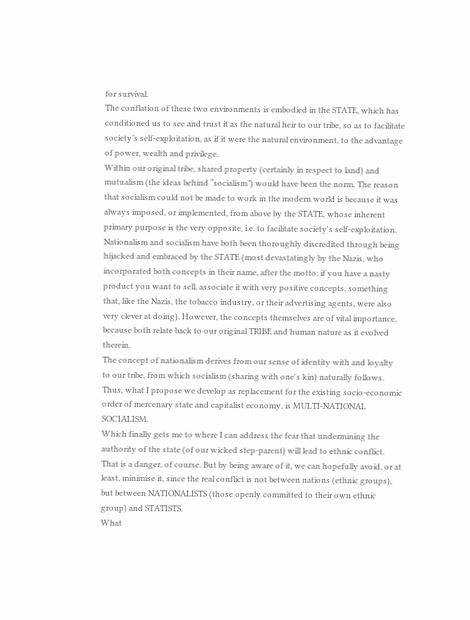for survival.
The conflation of these two environments is embodied in the STATE, which has conditioned us to see and trust it as the natural heir to our tribe, so as to facilitate society’s self-exploitation, as if it were the natural environment, to the advantage of power, wealth and privilege.
Within our original tribe, shared property (certainly in respect to land) and mutualism (the ideas behind “socialism”) would have been the norm. The reason that socialism could not be made to work in the modern world is because it was always imposed, or implemented, from above by the STATE, whose inherent primary purpose is the very opposite, i.e. to facilitate society's self-exploitation.
Nationalism and socialism have both been thoroughly discredited through being hijacked and embraced by the STATE (most devastatingly by the Nazis, who incorporated both concepts in their name, after the motto: if you have a nasty product you want to sell, associate it with very positive concepts, something that, like the Nazis, the tobacco industry, or their advertising agents, were also very clever at doing). However, the concepts themselves are of vital importance, because both relate back to our original TRIBE and human nature as it evolved therein.
The concept of nationalism derives from our sense of identity with and loyalty to our tribe, from which socialism (sharing with one's kin) naturally follows.
Thus, what I propose we develop as replacement for the existing socio-economic order of mercenary state and capitalist economy, is MULTI-NATIONAL SOCIALISM.
Which finally gets me to where I can address the fear that undermining the authority of the state (of our wicked step-parent) will lead to ethnic conflict. That is a danger, of course. But by being aware of it, we can hopefully avoid, or at least, minimise it, since the real conflict is not between nations (ethnic groups), but between NATIONALISTS (those openly committed to their own ethnic group) and STATISTS.
What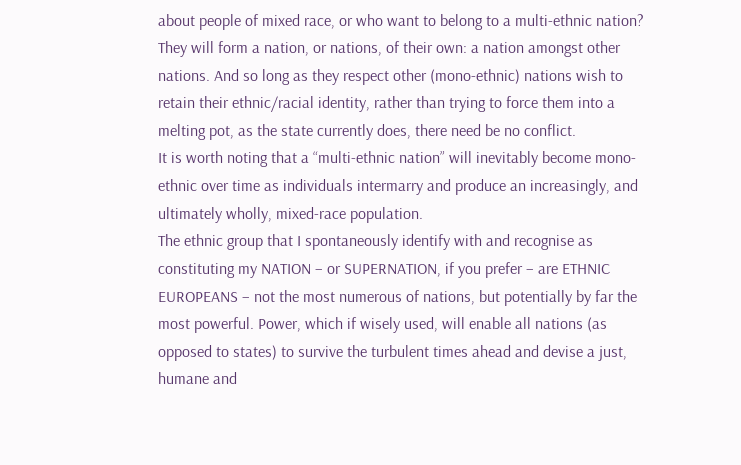about people of mixed race, or who want to belong to a multi-ethnic nation? They will form a nation, or nations, of their own: a nation amongst other nations. And so long as they respect other (mono-ethnic) nations wish to retain their ethnic/racial identity, rather than trying to force them into a melting pot, as the state currently does, there need be no conflict.
It is worth noting that a “multi-ethnic nation” will inevitably become mono-ethnic over time as individuals intermarry and produce an increasingly, and ultimately wholly, mixed-race population.
The ethnic group that I spontaneously identify with and recognise as constituting my NATION – or SUPERNATION, if you prefer – are ETHNIC EUROPEANS – not the most numerous of nations, but potentially by far the most powerful. Power, which if wisely used, will enable all nations (as opposed to states) to survive the turbulent times ahead and devise a just, humane and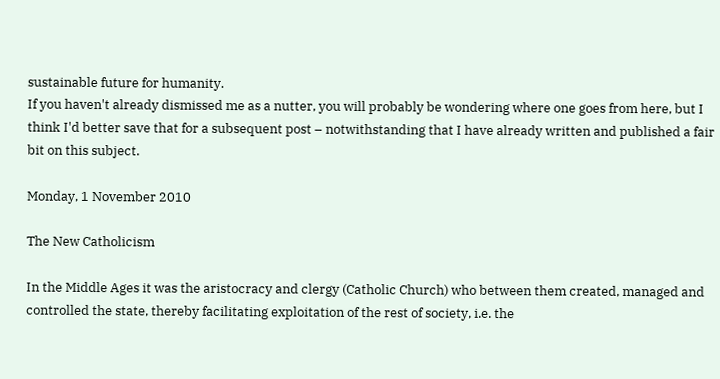sustainable future for humanity.
If you haven't already dismissed me as a nutter, you will probably be wondering where one goes from here, but I think I'd better save that for a subsequent post – notwithstanding that I have already written and published a fair bit on this subject.

Monday, 1 November 2010

The New Catholicism

In the Middle Ages it was the aristocracy and clergy (Catholic Church) who between them created, managed and controlled the state, thereby facilitating exploitation of the rest of society, i.e. the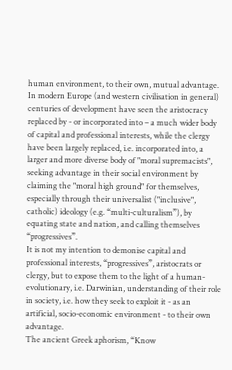human environment, to their own, mutual advantage.
In modern Europe (and western civilisation in general) centuries of development have seen the aristocracy replaced by - or incorporated into – a much wider body of capital and professional interests, while the clergy have been largely replaced, i.e. incorporated into, a larger and more diverse body of "moral supremacists", seeking advantage in their social environment by claiming the "moral high ground" for themselves, especially through their universalist ("inclusive", catholic) ideology (e.g. “multi-culturalism”), by equating state and nation, and calling themselves “progressives”.
It is not my intention to demonise capital and professional interests, “progressives”, aristocrats or clergy, but to expose them to the light of a human-evolutionary, i.e. Darwinian, understanding of their role in society, i.e. how they seek to exploit it - as an artificial, socio-economic environment - to their own advantage.
The ancient Greek aphorism, “Know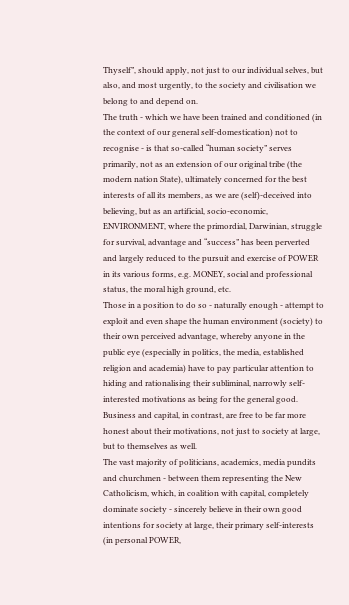Thyself”, should apply, not just to our individual selves, but also, and most urgently, to the society and civilisation we belong to and depend on.
The truth - which we have been trained and conditioned (in the context of our general self-domestication) not to recognise - is that so-called “human society” serves primarily, not as an extension of our original tribe (the modern nation State), ultimately concerned for the best interests of all its members, as we are (self)-deceived into believing, but as an artificial, socio-economic, ENVIRONMENT, where the primordial, Darwinian, struggle for survival, advantage and “success” has been perverted and largely reduced to the pursuit and exercise of POWER in its various forms, e.g. MONEY, social and professional status, the moral high ground, etc.
Those in a position to do so - naturally enough - attempt to exploit and even shape the human environment (society) to their own perceived advantage, whereby anyone in the public eye (especially in politics, the media, established religion and academia) have to pay particular attention to hiding and rationalising their subliminal, narrowly self-interested motivations as being for the general good. Business and capital, in contrast, are free to be far more honest about their motivations, not just to society at large, but to themselves as well.
The vast majority of politicians, academics, media pundits and churchmen - between them representing the New Catholicism, which, in coalition with capital, completely dominate society - sincerely believe in their own good intentions for society at large, their primary self-interests (in personal POWER,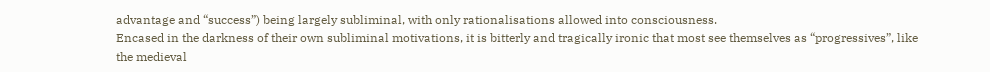advantage and “success”) being largely subliminal, with only rationalisations allowed into consciousness.
Encased in the darkness of their own subliminal motivations, it is bitterly and tragically ironic that most see themselves as “progressives”, like the medieval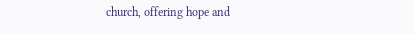church, offering hope and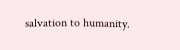salvation to humanity.